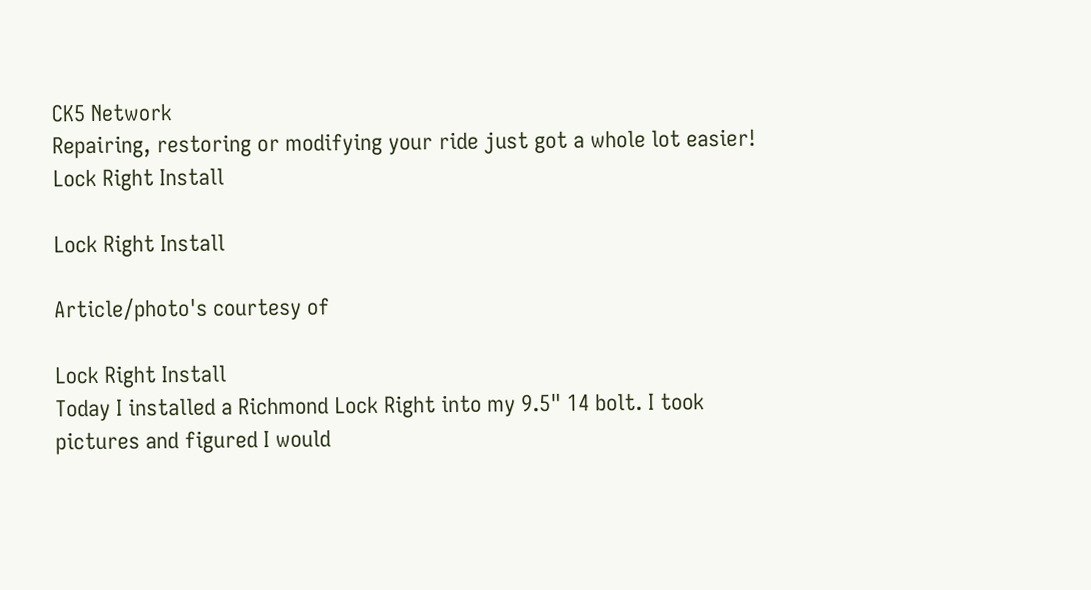CK5 Network
Repairing, restoring or modifying your ride just got a whole lot easier!
Lock Right Install

Lock Right Install

Article/photo's courtesy of

Lock Right Install
Today I installed a Richmond Lock Right into my 9.5" 14 bolt. I took pictures and figured I would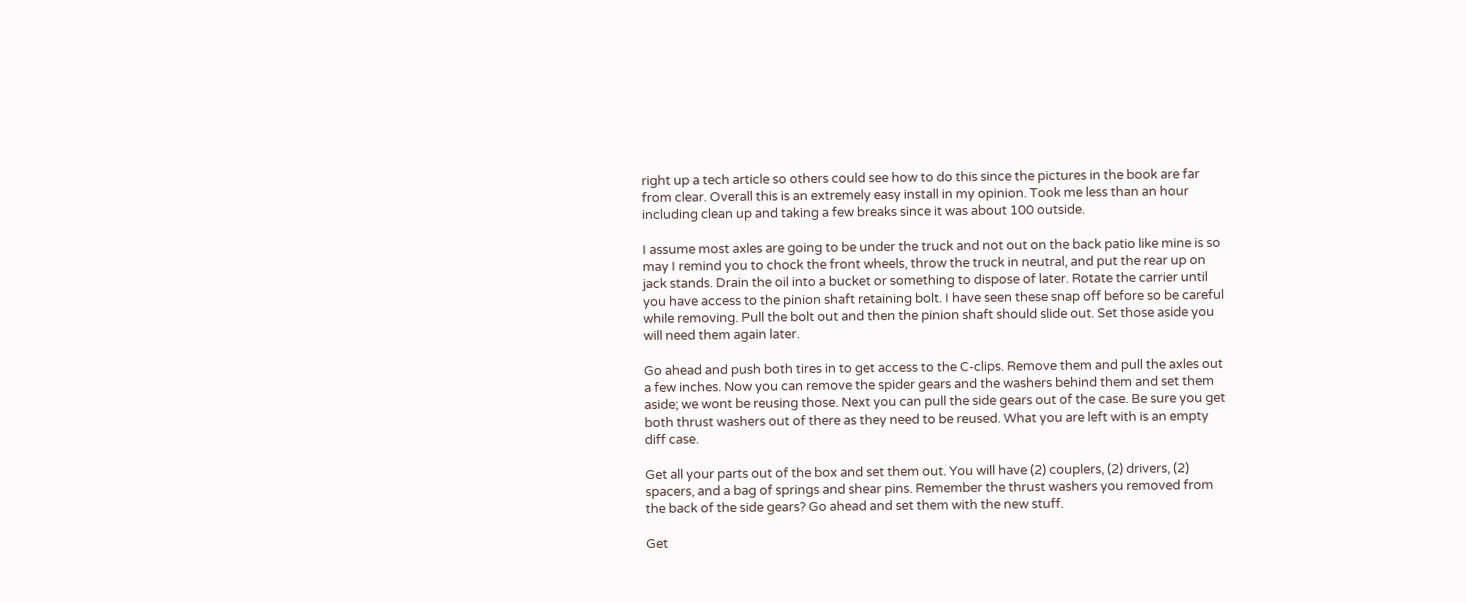right up a tech article so others could see how to do this since the pictures in the book are far from clear. Overall this is an extremely easy install in my opinion. Took me less than an hour including clean up and taking a few breaks since it was about 100 outside.

I assume most axles are going to be under the truck and not out on the back patio like mine is so may I remind you to chock the front wheels, throw the truck in neutral, and put the rear up on jack stands. Drain the oil into a bucket or something to dispose of later. Rotate the carrier until you have access to the pinion shaft retaining bolt. I have seen these snap off before so be careful while removing. Pull the bolt out and then the pinion shaft should slide out. Set those aside you will need them again later.

Go ahead and push both tires in to get access to the C-clips. Remove them and pull the axles out a few inches. Now you can remove the spider gears and the washers behind them and set them aside; we wont be reusing those. Next you can pull the side gears out of the case. Be sure you get both thrust washers out of there as they need to be reused. What you are left with is an empty diff case.

Get all your parts out of the box and set them out. You will have (2) couplers, (2) drivers, (2) spacers, and a bag of springs and shear pins. Remember the thrust washers you removed from the back of the side gears? Go ahead and set them with the new stuff.

Get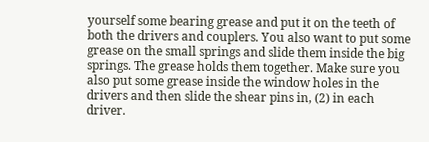yourself some bearing grease and put it on the teeth of both the drivers and couplers. You also want to put some grease on the small springs and slide them inside the big springs. The grease holds them together. Make sure you also put some grease inside the window holes in the drivers and then slide the shear pins in, (2) in each driver.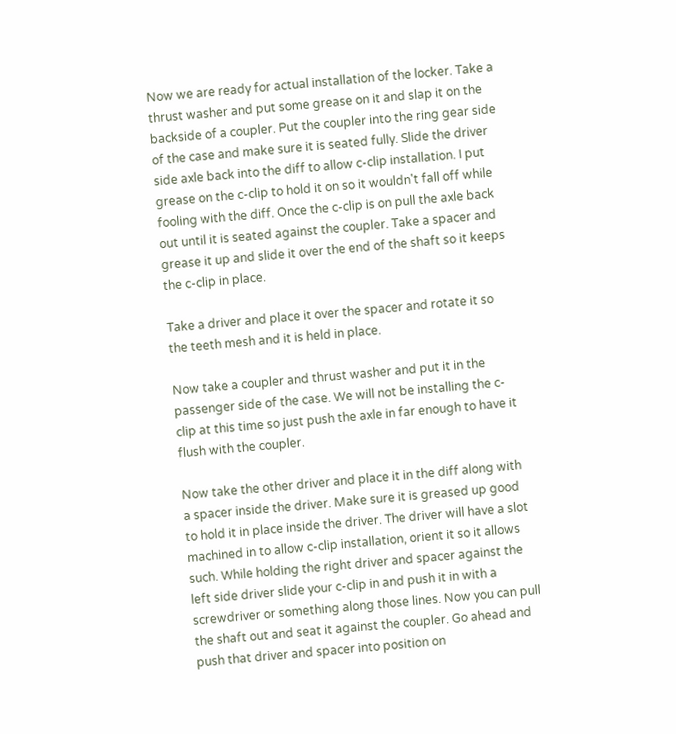Now we are ready for actual installation of the locker. Take a thrust washer and put some grease on it and slap it on the backside of a coupler. Put the coupler into the ring gear side of the case and make sure it is seated fully. Slide the driver side axle back into the diff to allow c-clip installation. I put grease on the c-clip to hold it on so it wouldn't fall off while fooling with the diff. Once the c-clip is on pull the axle back out until it is seated against the coupler. Take a spacer and grease it up and slide it over the end of the shaft so it keeps the c-clip in place.

Take a driver and place it over the spacer and rotate it so the teeth mesh and it is held in place.

Now take a coupler and thrust washer and put it in the passenger side of the case. We will not be installing the c-clip at this time so just push the axle in far enough to have it flush with the coupler.

Now take the other driver and place it in the diff along with a spacer inside the driver. Make sure it is greased up good to hold it in place inside the driver. The driver will have a slot machined in to allow c-clip installation, orient it so it allows such. While holding the right driver and spacer against the left side driver slide your c-clip in and push it in with a screwdriver or something along those lines. Now you can pull the shaft out and seat it against the coupler. Go ahead and push that driver and spacer into position on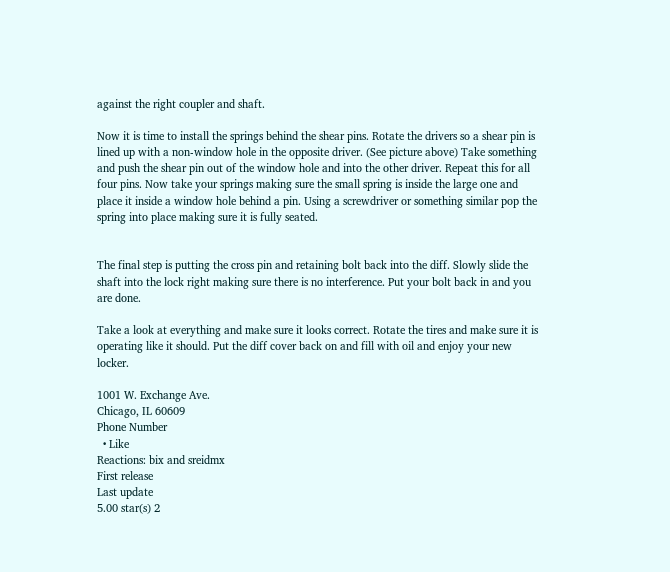against the right coupler and shaft.

Now it is time to install the springs behind the shear pins. Rotate the drivers so a shear pin is lined up with a non-window hole in the opposite driver. (See picture above) Take something and push the shear pin out of the window hole and into the other driver. Repeat this for all four pins. Now take your springs making sure the small spring is inside the large one and place it inside a window hole behind a pin. Using a screwdriver or something similar pop the spring into place making sure it is fully seated.


The final step is putting the cross pin and retaining bolt back into the diff. Slowly slide the shaft into the lock right making sure there is no interference. Put your bolt back in and you are done.

Take a look at everything and make sure it looks correct. Rotate the tires and make sure it is operating like it should. Put the diff cover back on and fill with oil and enjoy your new locker.

1001 W. Exchange Ave.
Chicago, IL 60609
Phone Number
  • Like
Reactions: bix and sreidmx
First release
Last update
5.00 star(s) 2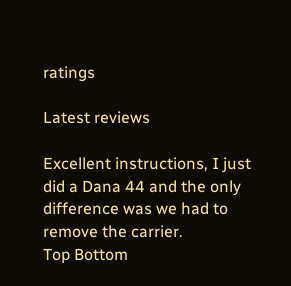ratings

Latest reviews

Excellent instructions, I just did a Dana 44 and the only difference was we had to remove the carrier.
Top Bottom